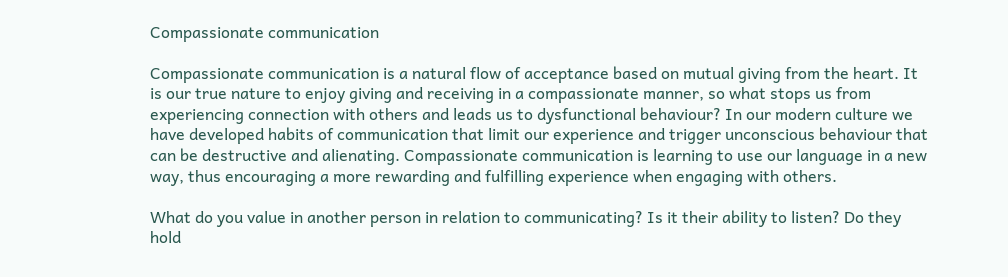Compassionate communication

Compassionate communication is a natural flow of acceptance based on mutual giving from the heart. It is our true nature to enjoy giving and receiving in a compassionate manner, so what stops us from experiencing connection with others and leads us to dysfunctional behaviour? In our modern culture we have developed habits of communication that limit our experience and trigger unconscious behaviour that can be destructive and alienating. Compassionate communication is learning to use our language in a new way, thus encouraging a more rewarding and fulfilling experience when engaging with others.

What do you value in another person in relation to communicating? Is it their ability to listen? Do they hold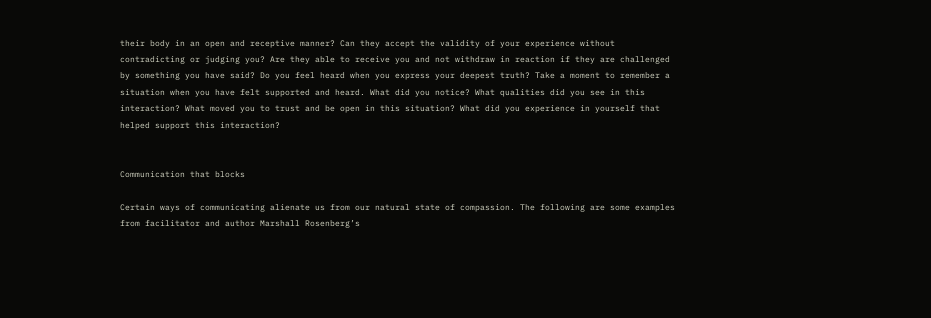their body in an open and receptive manner? Can they accept the validity of your experience without contradicting or judging you? Are they able to receive you and not withdraw in reaction if they are challenged by something you have said? Do you feel heard when you express your deepest truth? Take a moment to remember a situation when you have felt supported and heard. What did you notice? What qualities did you see in this interaction? What moved you to trust and be open in this situation? What did you experience in yourself that helped support this interaction?


Communication that blocks

Certain ways of communicating alienate us from our natural state of compassion. The following are some examples from facilitator and author Marshall Rosenberg’s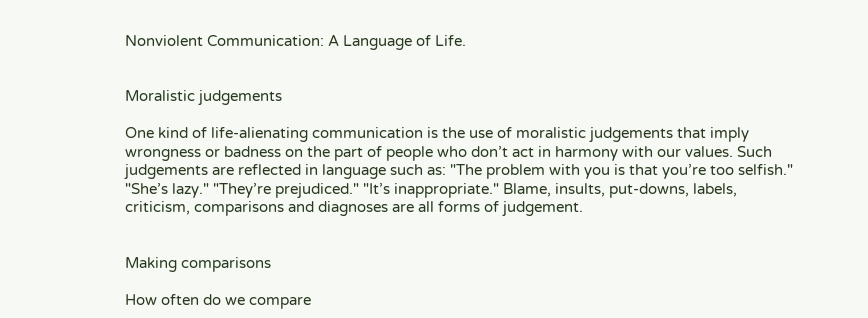Nonviolent Communication: A Language of Life.


Moralistic judgements

One kind of life-alienating communication is the use of moralistic judgements that imply wrongness or badness on the part of people who don’t act in harmony with our values. Such judgements are reflected in language such as: "The problem with you is that you’re too selfish." "She’s lazy." "They’re prejudiced." "It’s inappropriate." Blame, insults, put-downs, labels, criticism, comparisons and diagnoses are all forms of judgement.


Making comparisons

How often do we compare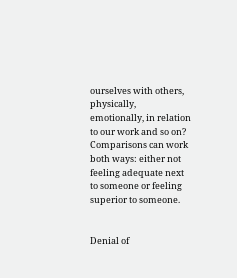ourselves with others, physically, emotionally, in relation to our work and so on? Comparisons can work both ways: either not feeling adequate next to someone or feeling superior to someone.


Denial of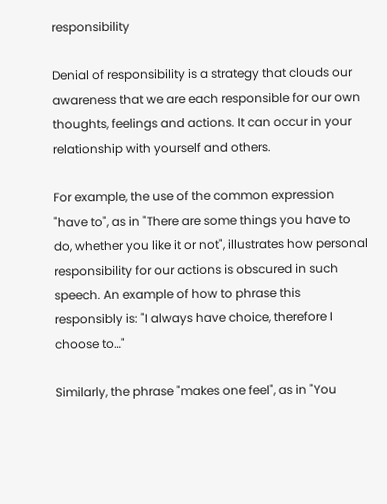responsibility

Denial of responsibility is a strategy that clouds our awareness that we are each responsible for our own thoughts, feelings and actions. It can occur in your relationship with yourself and others.

For example, the use of the common expression "have to", as in "There are some things you have to do, whether you like it or not", illustrates how personal responsibility for our actions is obscured in such speech. An example of how to phrase this responsibly is: "I always have choice, therefore I choose to…"

Similarly, the phrase "makes one feel", as in "You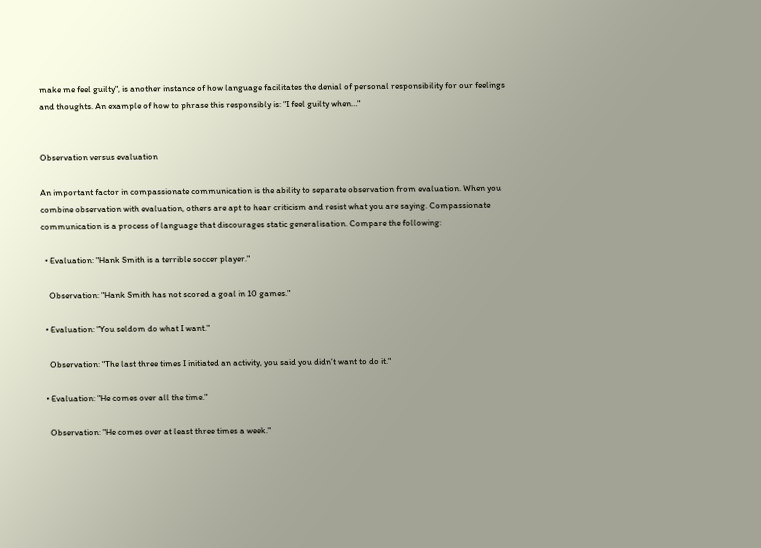make me feel guilty", is another instance of how language facilitates the denial of personal responsibility for our feelings and thoughts. An example of how to phrase this responsibly is: "I feel guilty when…"


Observation versus evaluation

An important factor in compassionate communication is the ability to separate observation from evaluation. When you combine observation with evaluation, others are apt to hear criticism and resist what you are saying. Compassionate communication is a process of language that discourages static generalisation. Compare the following:

  • Evaluation: "Hank Smith is a terrible soccer player."

    Observation: "Hank Smith has not scored a goal in 10 games."

  • Evaluation: "You seldom do what I want."

    Observation: "The last three times I initiated an activity, you said you didn’t want to do it."

  • Evaluation: "He comes over all the time."

    Observation: "He comes over at least three times a week."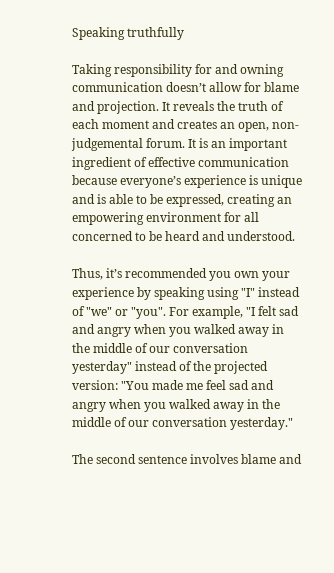Speaking truthfully

Taking responsibility for and owning communication doesn’t allow for blame and projection. It reveals the truth of each moment and creates an open, non-judgemental forum. It is an important ingredient of effective communication because everyone’s experience is unique and is able to be expressed, creating an empowering environment for all concerned to be heard and understood.

Thus, it’s recommended you own your experience by speaking using "I" instead of "we" or "you". For example, "I felt sad and angry when you walked away in the middle of our conversation yesterday" instead of the projected version: "You made me feel sad and angry when you walked away in the middle of our conversation yesterday."

The second sentence involves blame and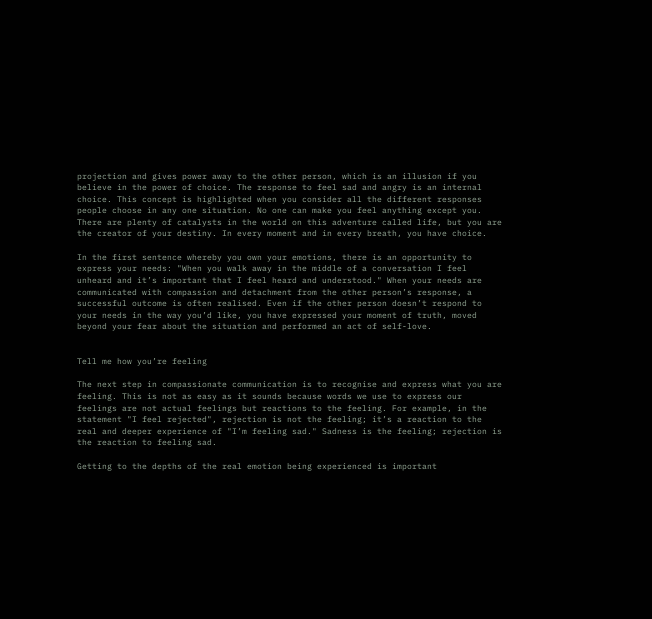projection and gives power away to the other person, which is an illusion if you believe in the power of choice. The response to feel sad and angry is an internal choice. This concept is highlighted when you consider all the different responses people choose in any one situation. No one can make you feel anything except you. There are plenty of catalysts in the world on this adventure called life, but you are the creator of your destiny. In every moment and in every breath, you have choice.

In the first sentence whereby you own your emotions, there is an opportunity to express your needs: "When you walk away in the middle of a conversation I feel unheard and it’s important that I feel heard and understood." When your needs are communicated with compassion and detachment from the other person’s response, a successful outcome is often realised. Even if the other person doesn’t respond to your needs in the way you’d like, you have expressed your moment of truth, moved beyond your fear about the situation and performed an act of self-love.


Tell me how you’re feeling

The next step in compassionate communication is to recognise and express what you are feeling. This is not as easy as it sounds because words we use to express our feelings are not actual feelings but reactions to the feeling. For example, in the statement "I feel rejected", rejection is not the feeling; it’s a reaction to the real and deeper experience of "I’m feeling sad." Sadness is the feeling; rejection is the reaction to feeling sad.

Getting to the depths of the real emotion being experienced is important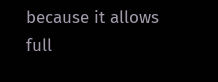because it allows full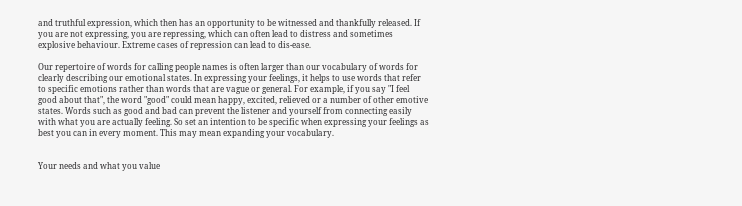and truthful expression, which then has an opportunity to be witnessed and thankfully released. If you are not expressing, you are repressing, which can often lead to distress and sometimes explosive behaviour. Extreme cases of repression can lead to dis-ease.

Our repertoire of words for calling people names is often larger than our vocabulary of words for clearly describing our emotional states. In expressing your feelings, it helps to use words that refer to specific emotions rather than words that are vague or general. For example, if you say "I feel good about that", the word "good" could mean happy, excited, relieved or a number of other emotive states. Words such as good and bad can prevent the listener and yourself from connecting easily with what you are actually feeling. So set an intention to be specific when expressing your feelings as best you can in every moment. This may mean expanding your vocabulary.


Your needs and what you value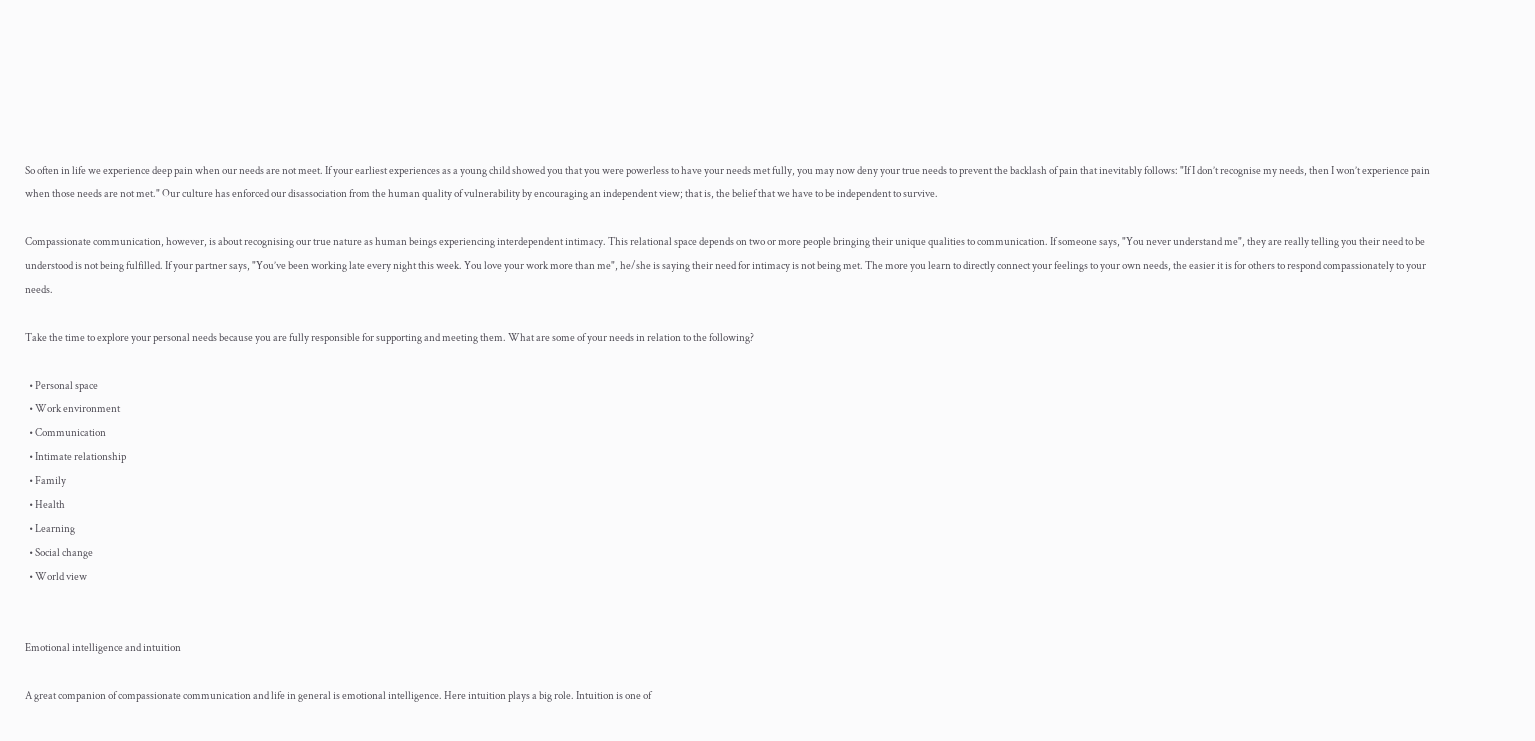So often in life we experience deep pain when our needs are not meet. If your earliest experiences as a young child showed you that you were powerless to have your needs met fully, you may now deny your true needs to prevent the backlash of pain that inevitably follows: "If I don’t recognise my needs, then I won’t experience pain when those needs are not met." Our culture has enforced our disassociation from the human quality of vulnerability by encouraging an independent view; that is, the belief that we have to be independent to survive.

Compassionate communication, however, is about recognising our true nature as human beings experiencing interdependent intimacy. This relational space depends on two or more people bringing their unique qualities to communication. If someone says, "You never understand me", they are really telling you their need to be understood is not being fulfilled. If your partner says, "You’ve been working late every night this week. You love your work more than me", he/she is saying their need for intimacy is not being met. The more you learn to directly connect your feelings to your own needs, the easier it is for others to respond compassionately to your needs.

Take the time to explore your personal needs because you are fully responsible for supporting and meeting them. What are some of your needs in relation to the following?

  • Personal space
  • Work environment
  • Communication
  • Intimate relationship
  • Family
  • Health
  • Learning
  • Social change
  • World view


Emotional intelligence and intuition

A great companion of compassionate communication and life in general is emotional intelligence. Here intuition plays a big role. Intuition is one of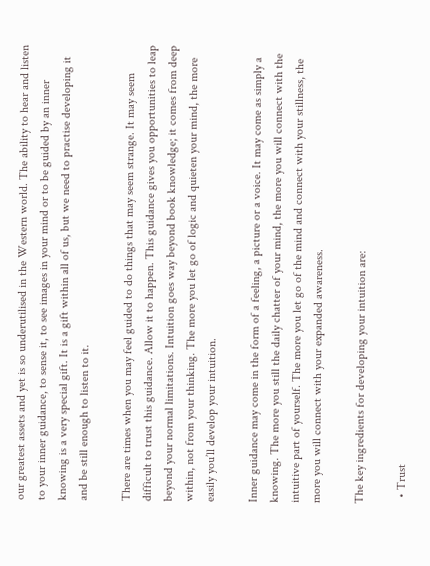our greatest assets and yet is so underutilised in the Western world. The ability to hear and listen to your inner guidance, to sense it, to see images in your mind or to be guided by an inner knowing is a very special gift. It is a gift within all of us, but we need to practise developing it and be still enough to listen to it.

There are times when you may feel guided to do things that may seem strange. It may seem difficult to trust this guidance. Allow it to happen. This guidance gives you opportunities to leap beyond your normal limitations. Intuition goes way beyond book knowledge; it comes from deep within, not from your thinking. The more you let go of logic and quieten your mind, the more easily you’ll develop your intuition.

Inner guidance may come in the form of a feeling, a picture or a voice. It may come as simply a knowing. The more you still the daily chatter of your mind, the more you will connect with the intuitive part of yourself. The more you let go of the mind and connect with your stillness, the more you will connect with your expanded awareness.

The key ingredients for developing your intuition are:

  • Trust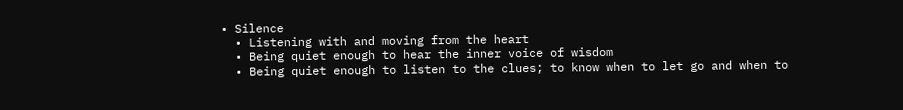• Silence
  • Listening with and moving from the heart
  • Being quiet enough to hear the inner voice of wisdom
  • Being quiet enough to listen to the clues; to know when to let go and when to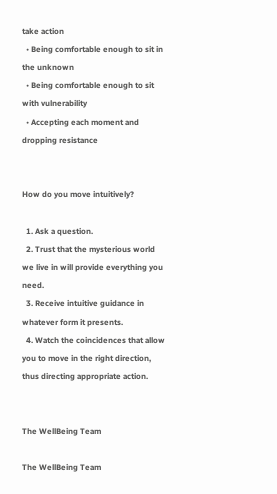take action
  • Being comfortable enough to sit in the unknown
  • Being comfortable enough to sit with vulnerability
  • Accepting each moment and dropping resistance


How do you move intuitively?

  1. Ask a question.
  2. Trust that the mysterious world we live in will provide everything you need.
  3. Receive intuitive guidance in whatever form it presents.
  4. Watch the coincidences that allow you to move in the right direction, thus directing appropriate action.


The WellBeing Team

The WellBeing Team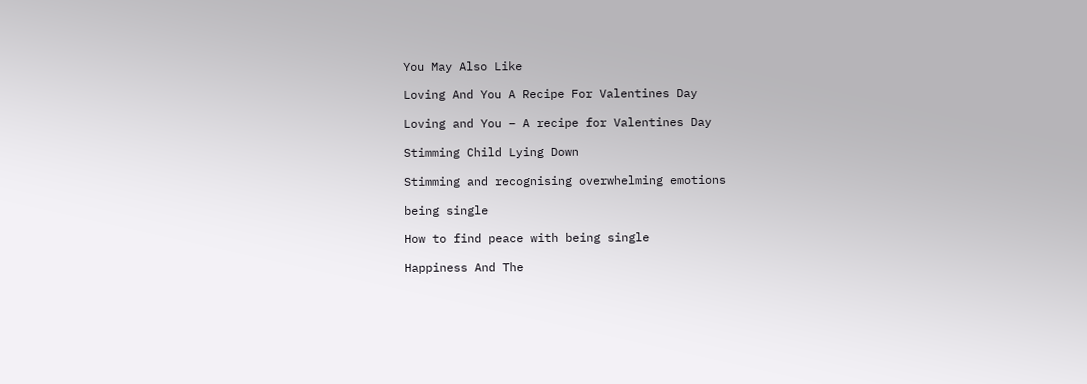You May Also Like

Loving And You A Recipe For Valentines Day

Loving and You – A recipe for Valentines Day

Stimming Child Lying Down

Stimming and recognising overwhelming emotions

being single

How to find peace with being single

Happiness And The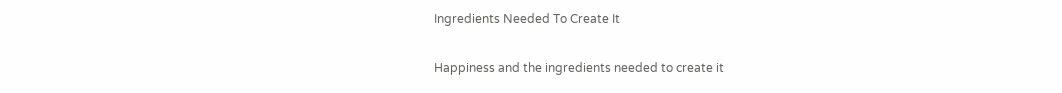Ingredients Needed To Create It

Happiness and the ingredients needed to create it